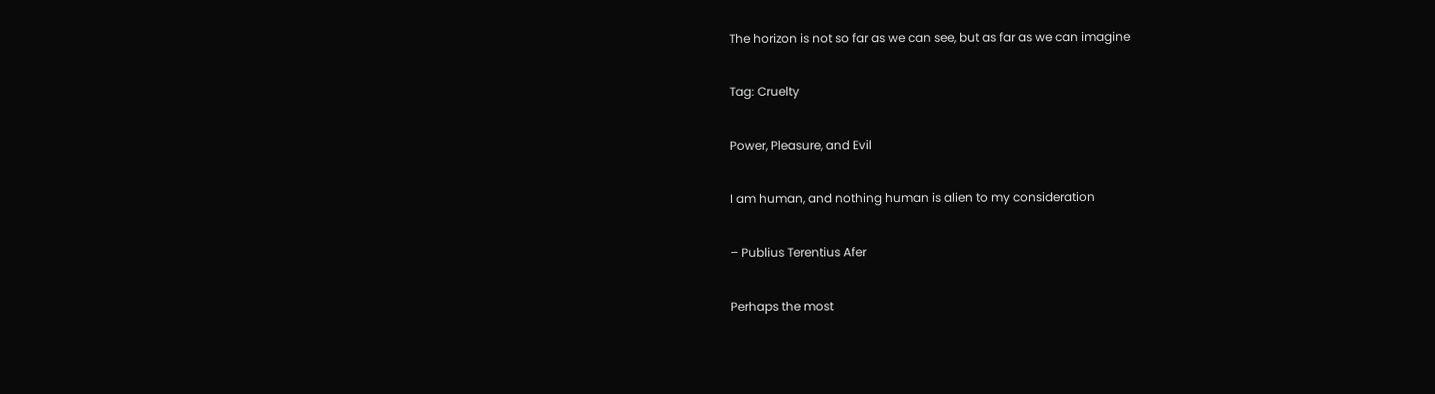The horizon is not so far as we can see, but as far as we can imagine

Tag: Cruelty

Power, Pleasure, and Evil

I am human, and nothing human is alien to my consideration

– Publius Terentius Afer

Perhaps the most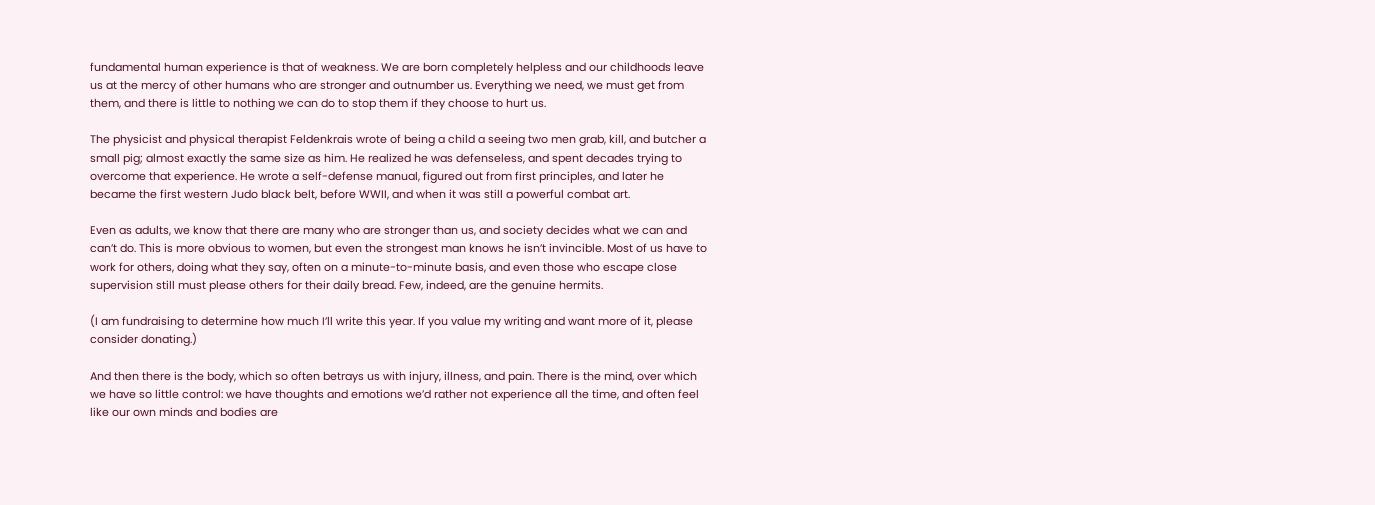fundamental human experience is that of weakness. We are born completely helpless and our childhoods leave us at the mercy of other humans who are stronger and outnumber us. Everything we need, we must get from them, and there is little to nothing we can do to stop them if they choose to hurt us.

The physicist and physical therapist Feldenkrais wrote of being a child a seeing two men grab, kill, and butcher a small pig; almost exactly the same size as him. He realized he was defenseless, and spent decades trying to overcome that experience. He wrote a self-defense manual, figured out from first principles, and later he became the first western Judo black belt, before WWII, and when it was still a powerful combat art.

Even as adults, we know that there are many who are stronger than us, and society decides what we can and can’t do. This is more obvious to women, but even the strongest man knows he isn’t invincible. Most of us have to work for others, doing what they say, often on a minute-to-minute basis, and even those who escape close supervision still must please others for their daily bread. Few, indeed, are the genuine hermits.

(I am fundraising to determine how much I’ll write this year. If you value my writing and want more of it, please consider donating.)

And then there is the body, which so often betrays us with injury, illness, and pain. There is the mind, over which we have so little control: we have thoughts and emotions we’d rather not experience all the time, and often feel like our own minds and bodies are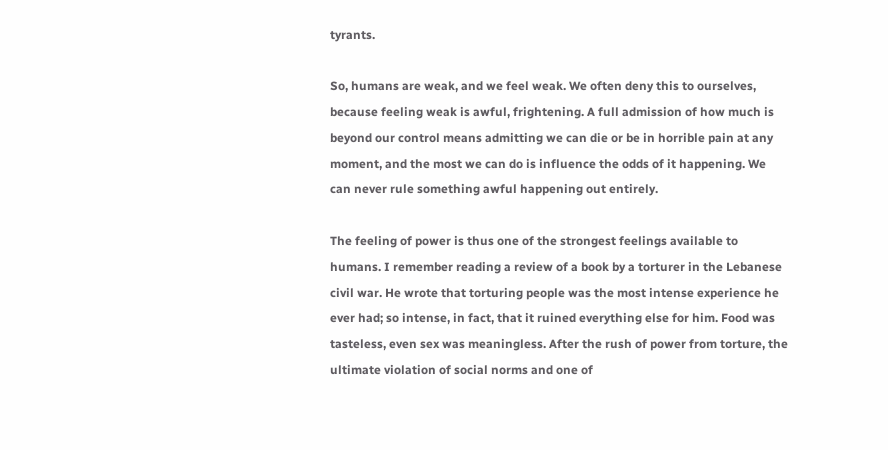tyrants.

So, humans are weak, and we feel weak. We often deny this to ourselves, because feeling weak is awful, frightening. A full admission of how much is beyond our control means admitting we can die or be in horrible pain at any moment, and the most we can do is influence the odds of it happening. We can never rule something awful happening out entirely.

The feeling of power is thus one of the strongest feelings available to humans. I remember reading a review of a book by a torturer in the Lebanese civil war. He wrote that torturing people was the most intense experience he ever had; so intense, in fact, that it ruined everything else for him. Food was tasteless, even sex was meaningless. After the rush of power from torture, the ultimate violation of social norms and one of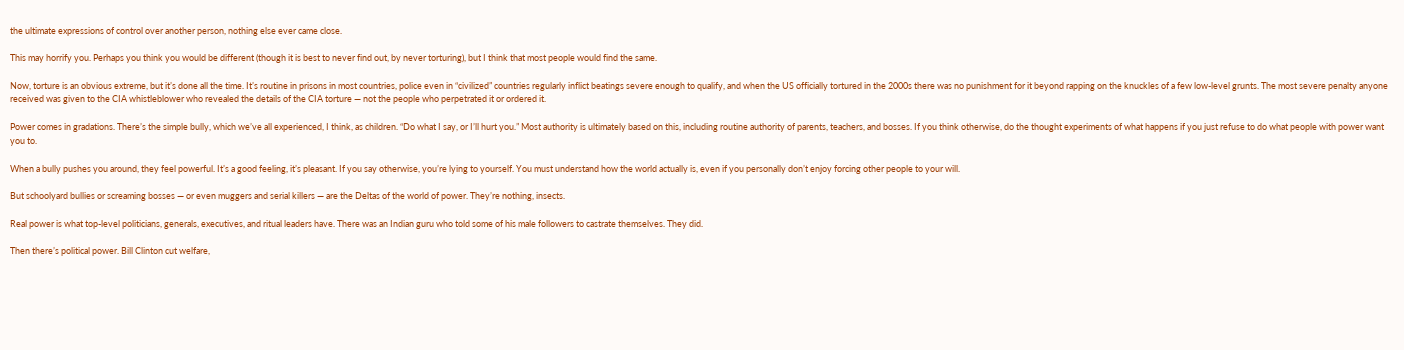the ultimate expressions of control over another person, nothing else ever came close.

This may horrify you. Perhaps you think you would be different (though it is best to never find out, by never torturing), but I think that most people would find the same.

Now, torture is an obvious extreme, but it’s done all the time. It’s routine in prisons in most countries, police even in “civilized” countries regularly inflict beatings severe enough to qualify, and when the US officially tortured in the 2000s there was no punishment for it beyond rapping on the knuckles of a few low-level grunts. The most severe penalty anyone received was given to the CIA whistleblower who revealed the details of the CIA torture — not the people who perpetrated it or ordered it.

Power comes in gradations. There’s the simple bully, which we’ve all experienced, I think, as children. “Do what I say, or I’ll hurt you.” Most authority is ultimately based on this, including routine authority of parents, teachers, and bosses. If you think otherwise, do the thought experiments of what happens if you just refuse to do what people with power want you to.

When a bully pushes you around, they feel powerful. It’s a good feeling, it’s pleasant. If you say otherwise, you’re lying to yourself. You must understand how the world actually is, even if you personally don’t enjoy forcing other people to your will.

But schoolyard bullies or screaming bosses — or even muggers and serial killers — are the Deltas of the world of power. They’re nothing, insects.

Real power is what top-level politicians, generals, executives, and ritual leaders have. There was an Indian guru who told some of his male followers to castrate themselves. They did.

Then there’s political power. Bill Clinton cut welfare,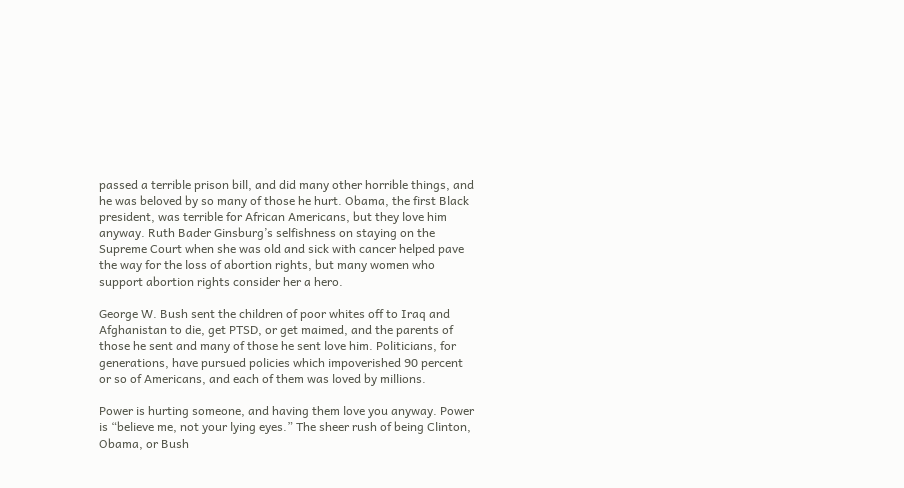passed a terrible prison bill, and did many other horrible things, and he was beloved by so many of those he hurt. Obama, the first Black president, was terrible for African Americans, but they love him anyway. Ruth Bader Ginsburg’s selfishness on staying on the Supreme Court when she was old and sick with cancer helped pave the way for the loss of abortion rights, but many women who support abortion rights consider her a hero.

George W. Bush sent the children of poor whites off to Iraq and Afghanistan to die, get PTSD, or get maimed, and the parents of those he sent and many of those he sent love him. Politicians, for generations, have pursued policies which impoverished 90 percent or so of Americans, and each of them was loved by millions.

Power is hurting someone, and having them love you anyway. Power is “believe me, not your lying eyes.” The sheer rush of being Clinton, Obama, or Bush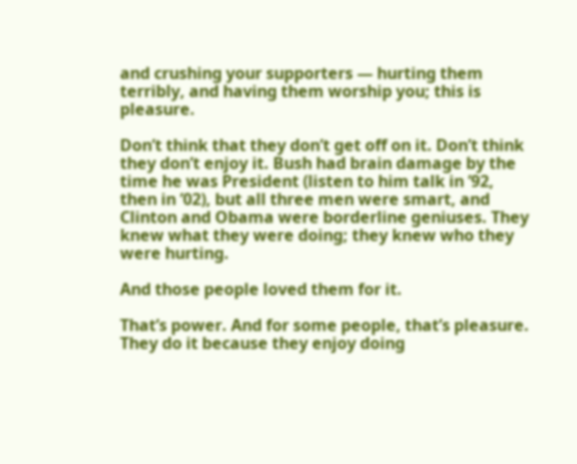and crushing your supporters — hurting them terribly, and having them worship you; this is pleasure.

Don’t think that they don’t get off on it. Don’t think they don’t enjoy it. Bush had brain damage by the time he was President (listen to him talk in ’92, then in ’02), but all three men were smart, and Clinton and Obama were borderline geniuses. They knew what they were doing; they knew who they were hurting.

And those people loved them for it.

That’s power. And for some people, that’s pleasure. They do it because they enjoy doing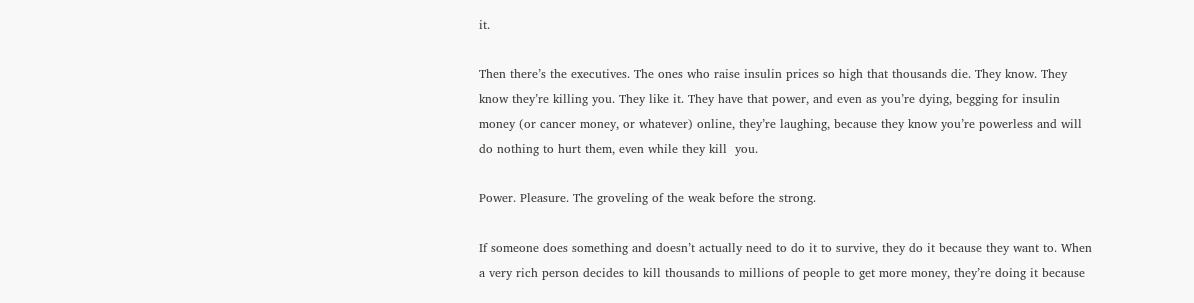it.

Then there’s the executives. The ones who raise insulin prices so high that thousands die. They know. They know they’re killing you. They like it. They have that power, and even as you’re dying, begging for insulin money (or cancer money, or whatever) online, they’re laughing, because they know you’re powerless and will do nothing to hurt them, even while they kill  you.

Power. Pleasure. The groveling of the weak before the strong.

If someone does something and doesn’t actually need to do it to survive, they do it because they want to. When a very rich person decides to kill thousands to millions of people to get more money, they’re doing it because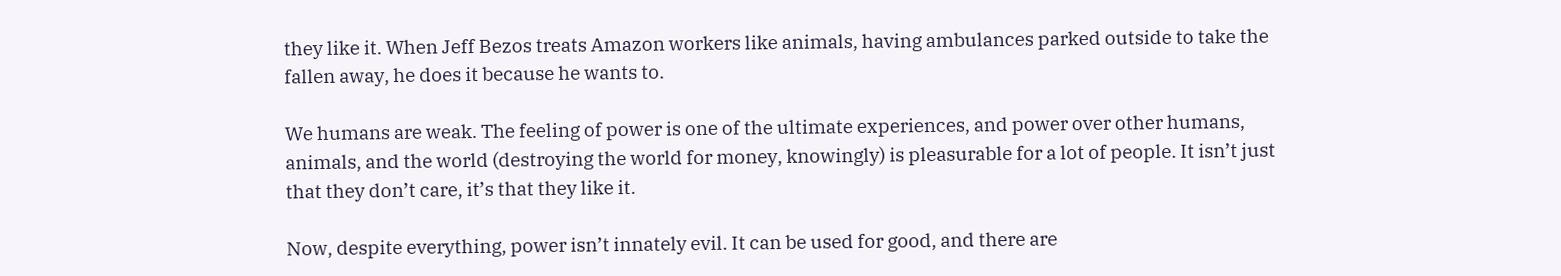they like it. When Jeff Bezos treats Amazon workers like animals, having ambulances parked outside to take the fallen away, he does it because he wants to.

We humans are weak. The feeling of power is one of the ultimate experiences, and power over other humans, animals, and the world (destroying the world for money, knowingly) is pleasurable for a lot of people. It isn’t just that they don’t care, it’s that they like it.

Now, despite everything, power isn’t innately evil. It can be used for good, and there are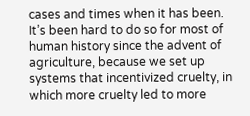cases and times when it has been. It’s been hard to do so for most of human history since the advent of agriculture, because we set up systems that incentivized cruelty, in which more cruelty led to more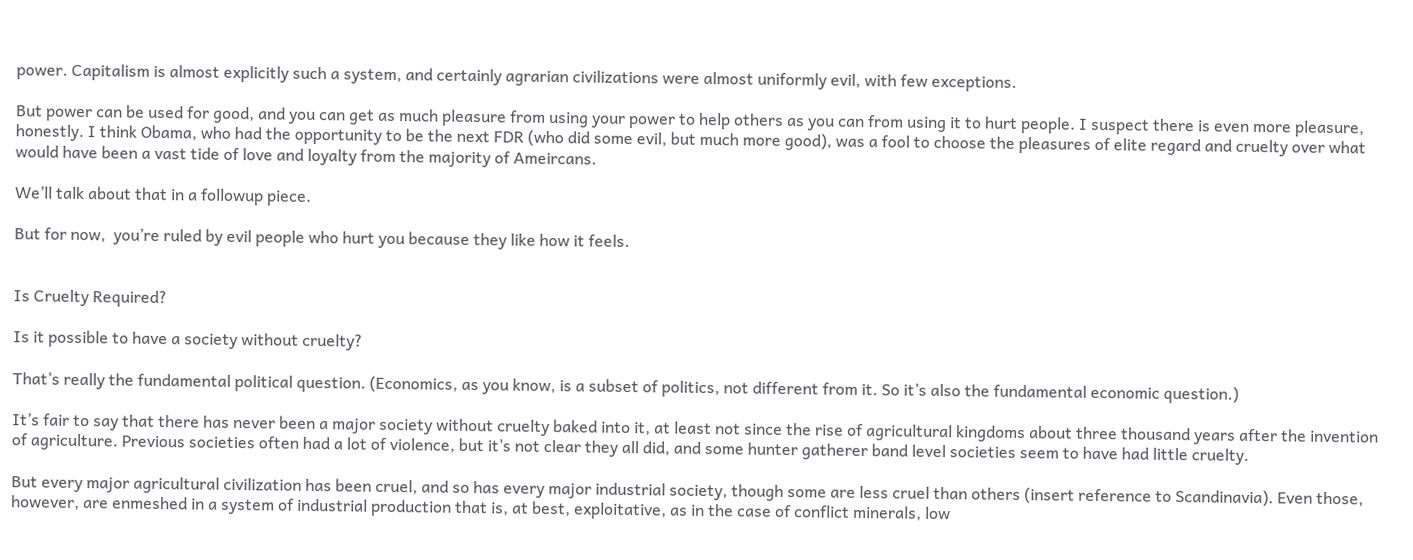power. Capitalism is almost explicitly such a system, and certainly agrarian civilizations were almost uniformly evil, with few exceptions.

But power can be used for good, and you can get as much pleasure from using your power to help others as you can from using it to hurt people. I suspect there is even more pleasure, honestly. I think Obama, who had the opportunity to be the next FDR (who did some evil, but much more good), was a fool to choose the pleasures of elite regard and cruelty over what would have been a vast tide of love and loyalty from the majority of Ameircans.

We’ll talk about that in a followup piece.

But for now,  you’re ruled by evil people who hurt you because they like how it feels.


Is Cruelty Required?

Is it possible to have a society without cruelty?

That’s really the fundamental political question. (Economics, as you know, is a subset of politics, not different from it. So it’s also the fundamental economic question.)

It’s fair to say that there has never been a major society without cruelty baked into it, at least not since the rise of agricultural kingdoms about three thousand years after the invention of agriculture. Previous societies often had a lot of violence, but it’s not clear they all did, and some hunter gatherer band level societies seem to have had little cruelty.

But every major agricultural civilization has been cruel, and so has every major industrial society, though some are less cruel than others (insert reference to Scandinavia). Even those, however, are enmeshed in a system of industrial production that is, at best, exploitative, as in the case of conflict minerals, low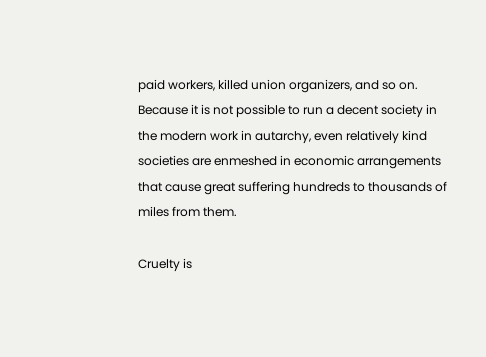paid workers, killed union organizers, and so on. Because it is not possible to run a decent society in the modern work in autarchy, even relatively kind societies are enmeshed in economic arrangements that cause great suffering hundreds to thousands of miles from them.

Cruelty is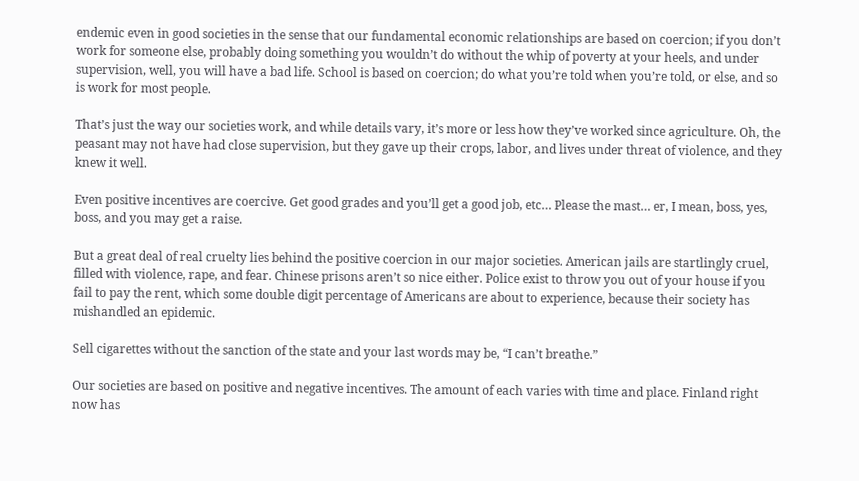endemic even in good societies in the sense that our fundamental economic relationships are based on coercion; if you don’t work for someone else, probably doing something you wouldn’t do without the whip of poverty at your heels, and under supervision, well, you will have a bad life. School is based on coercion; do what you’re told when you’re told, or else, and so is work for most people.

That’s just the way our societies work, and while details vary, it’s more or less how they’ve worked since agriculture. Oh, the peasant may not have had close supervision, but they gave up their crops, labor, and lives under threat of violence, and they knew it well.

Even positive incentives are coercive. Get good grades and you’ll get a good job, etc… Please the mast… er, I mean, boss, yes, boss, and you may get a raise.

But a great deal of real cruelty lies behind the positive coercion in our major societies. American jails are startlingly cruel, filled with violence, rape, and fear. Chinese prisons aren’t so nice either. Police exist to throw you out of your house if you fail to pay the rent, which some double digit percentage of Americans are about to experience, because their society has mishandled an epidemic.

Sell cigarettes without the sanction of the state and your last words may be, “I can’t breathe.”

Our societies are based on positive and negative incentives. The amount of each varies with time and place. Finland right now has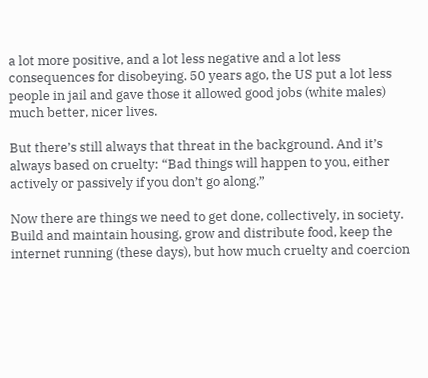a lot more positive, and a lot less negative and a lot less consequences for disobeying. 50 years ago, the US put a lot less people in jail and gave those it allowed good jobs (white males) much better, nicer lives.

But there’s still always that threat in the background. And it’s always based on cruelty: “Bad things will happen to you, either actively or passively if you don’t go along.”

Now there are things we need to get done, collectively, in society. Build and maintain housing, grow and distribute food, keep the internet running (these days), but how much cruelty and coercion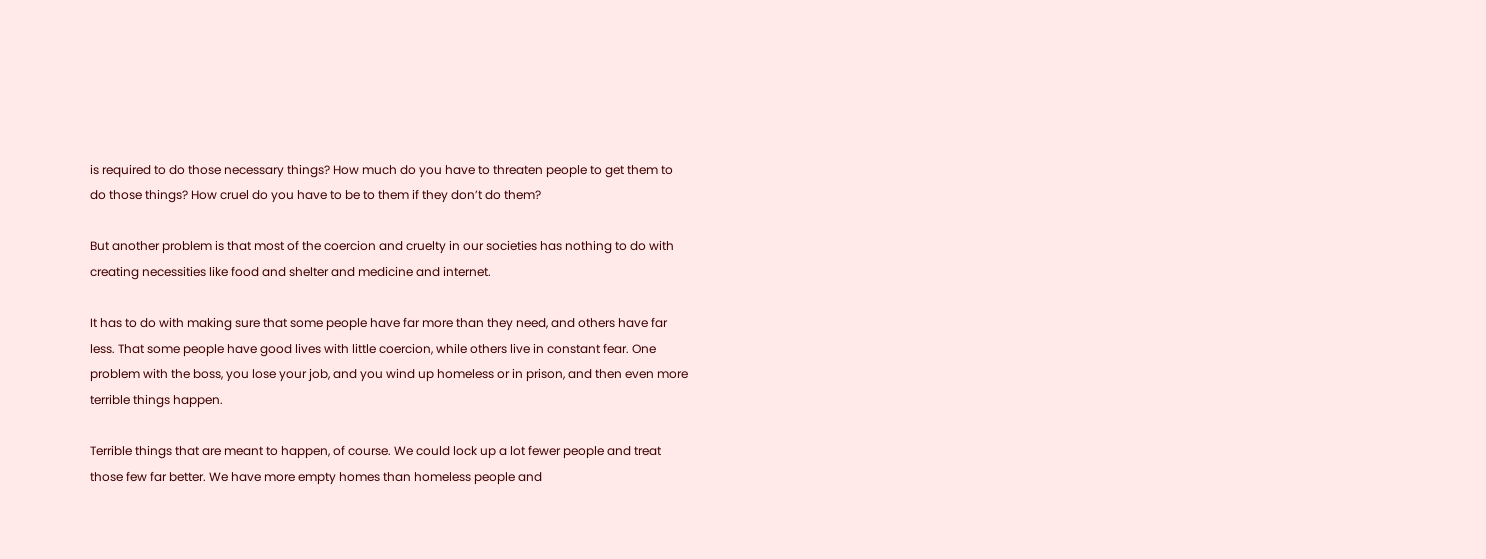is required to do those necessary things? How much do you have to threaten people to get them to do those things? How cruel do you have to be to them if they don’t do them?

But another problem is that most of the coercion and cruelty in our societies has nothing to do with creating necessities like food and shelter and medicine and internet.

It has to do with making sure that some people have far more than they need, and others have far less. That some people have good lives with little coercion, while others live in constant fear. One problem with the boss, you lose your job, and you wind up homeless or in prison, and then even more terrible things happen.

Terrible things that are meant to happen, of course. We could lock up a lot fewer people and treat those few far better. We have more empty homes than homeless people and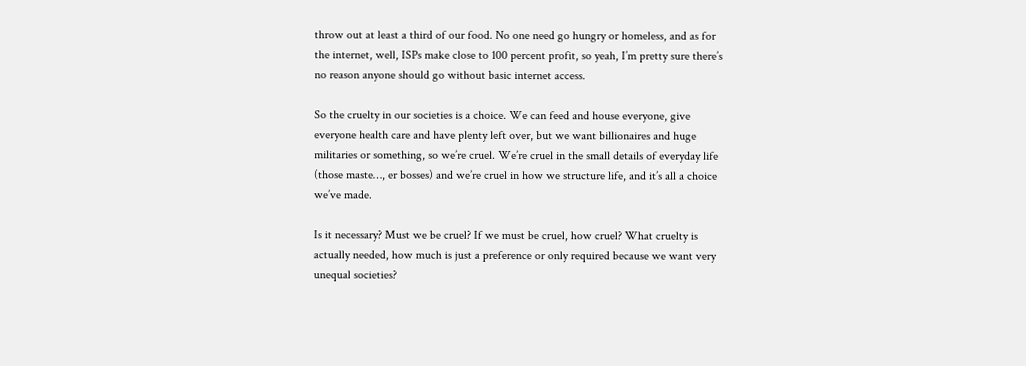throw out at least a third of our food. No one need go hungry or homeless, and as for the internet, well, ISPs make close to 100 percent profit, so yeah, I’m pretty sure there’s no reason anyone should go without basic internet access.

So the cruelty in our societies is a choice. We can feed and house everyone, give everyone health care and have plenty left over, but we want billionaires and huge militaries or something, so we’re cruel. We’re cruel in the small details of everyday life (those maste…, er bosses) and we’re cruel in how we structure life, and it’s all a choice we’ve made.

Is it necessary? Must we be cruel? If we must be cruel, how cruel? What cruelty is actually needed, how much is just a preference or only required because we want very unequal societies?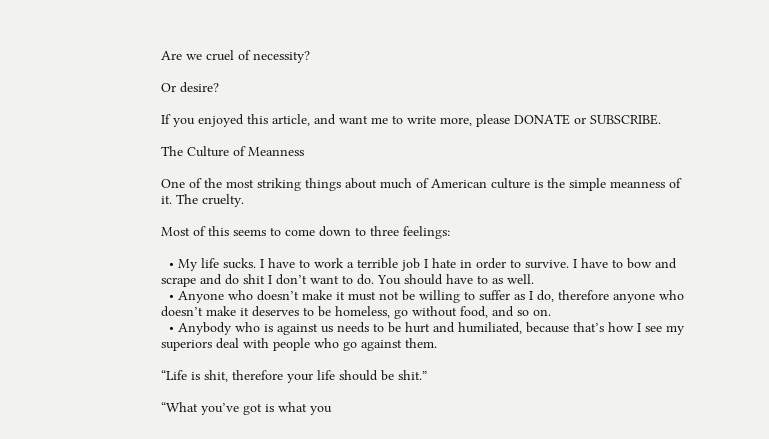Are we cruel of necessity?

Or desire?

If you enjoyed this article, and want me to write more, please DONATE or SUBSCRIBE.

The Culture of Meanness

One of the most striking things about much of American culture is the simple meanness of it. The cruelty.

Most of this seems to come down to three feelings:

  • My life sucks. I have to work a terrible job I hate in order to survive. I have to bow and scrape and do shit I don’t want to do. You should have to as well.
  • Anyone who doesn’t make it must not be willing to suffer as I do, therefore anyone who doesn’t make it deserves to be homeless, go without food, and so on.
  • Anybody who is against us needs to be hurt and humiliated, because that’s how I see my superiors deal with people who go against them.

“Life is shit, therefore your life should be shit.”

“What you’ve got is what you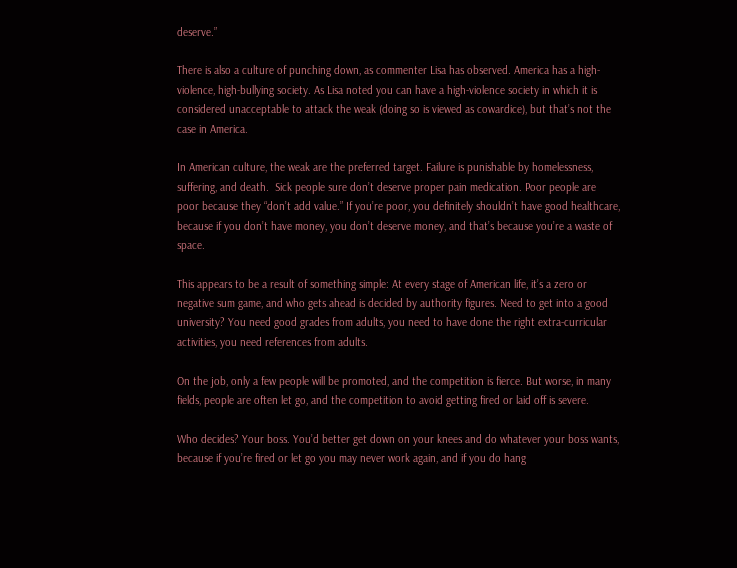deserve.”

There is also a culture of punching down, as commenter Lisa has observed. America has a high-violence, high-bullying society. As Lisa noted you can have a high-violence society in which it is considered unacceptable to attack the weak (doing so is viewed as cowardice), but that’s not the case in America.

In American culture, the weak are the preferred target. Failure is punishable by homelessness, suffering, and death.  Sick people sure don’t deserve proper pain medication. Poor people are poor because they “don’t add value.” If you’re poor, you definitely shouldn’t have good healthcare, because if you don’t have money, you don’t deserve money, and that’s because you’re a waste of space.

This appears to be a result of something simple: At every stage of American life, it’s a zero or negative sum game, and who gets ahead is decided by authority figures. Need to get into a good university? You need good grades from adults, you need to have done the right extra-curricular activities, you need references from adults.

On the job, only a few people will be promoted, and the competition is fierce. But worse, in many fields, people are often let go, and the competition to avoid getting fired or laid off is severe.

Who decides? Your boss. You’d better get down on your knees and do whatever your boss wants, because if you’re fired or let go you may never work again, and if you do hang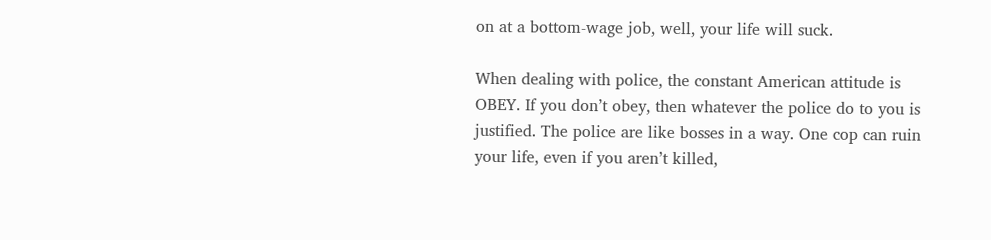on at a bottom-wage job, well, your life will suck.

When dealing with police, the constant American attitude is OBEY. If you don’t obey, then whatever the police do to you is justified. The police are like bosses in a way. One cop can ruin your life, even if you aren’t killed,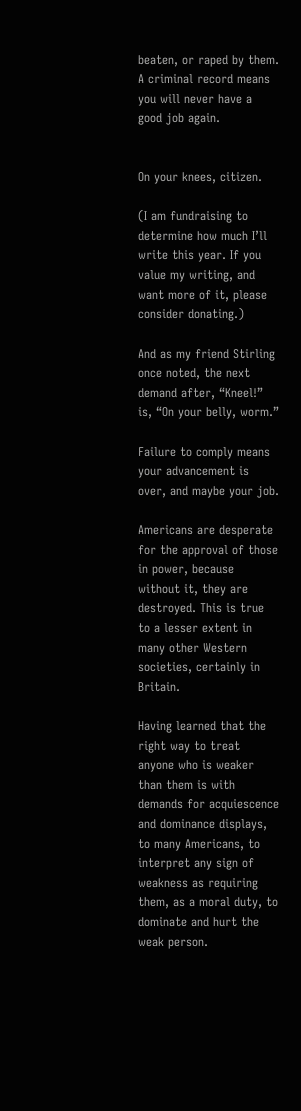beaten, or raped by them. A criminal record means you will never have a good job again.


On your knees, citizen.

(I am fundraising to determine how much I’ll write this year. If you value my writing, and want more of it, please consider donating.)

And as my friend Stirling once noted, the next demand after, “Kneel!” is, “On your belly, worm.”

Failure to comply means your advancement is over, and maybe your job.

Americans are desperate for the approval of those in power, because without it, they are destroyed. This is true to a lesser extent in many other Western societies, certainly in Britain.

Having learned that the right way to treat anyone who is weaker than them is with demands for acquiescence and dominance displays, to many Americans, to interpret any sign of weakness as requiring them, as a moral duty, to dominate and hurt the weak person.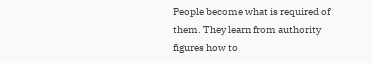People become what is required of them. They learn from authority figures how to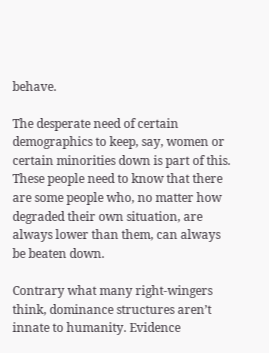behave.

The desperate need of certain demographics to keep, say, women or certain minorities down is part of this. These people need to know that there are some people who, no matter how degraded their own situation, are always lower than them, can always be beaten down.

Contrary what many right-wingers think, dominance structures aren’t innate to humanity. Evidence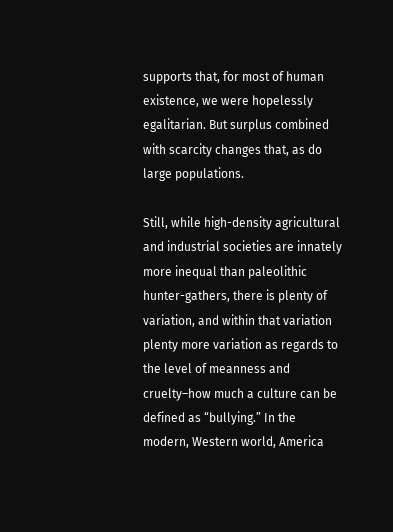supports that, for most of human existence, we were hopelessly egalitarian. But surplus combined with scarcity changes that, as do large populations.

Still, while high-density agricultural and industrial societies are innately more inequal than paleolithic hunter-gathers, there is plenty of variation, and within that variation plenty more variation as regards to the level of meanness and cruelty–how much a culture can be defined as “bullying.” In the modern, Western world, America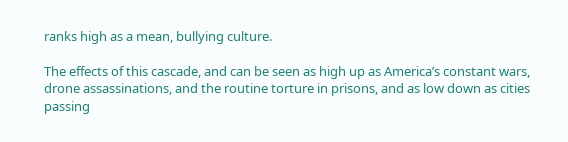ranks high as a mean, bullying culture.

The effects of this cascade, and can be seen as high up as America’s constant wars, drone assassinations, and the routine torture in prisons, and as low down as cities passing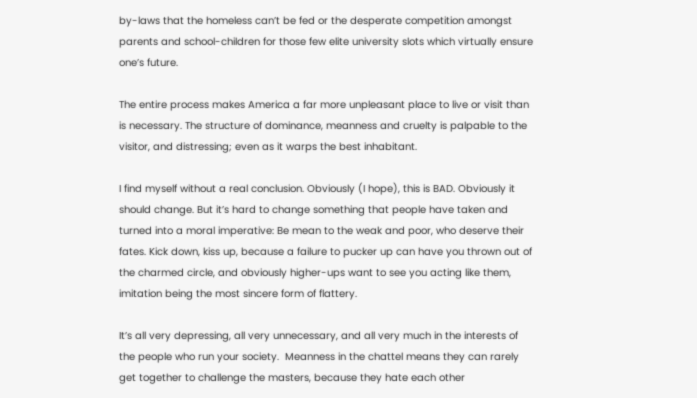by-laws that the homeless can’t be fed or the desperate competition amongst parents and school-children for those few elite university slots which virtually ensure one’s future.

The entire process makes America a far more unpleasant place to live or visit than is necessary. The structure of dominance, meanness and cruelty is palpable to the visitor, and distressing; even as it warps the best inhabitant.

I find myself without a real conclusion. Obviously (I hope), this is BAD. Obviously it should change. But it’s hard to change something that people have taken and turned into a moral imperative: Be mean to the weak and poor, who deserve their fates. Kick down, kiss up, because a failure to pucker up can have you thrown out of the charmed circle, and obviously higher-ups want to see you acting like them, imitation being the most sincere form of flattery.

It’s all very depressing, all very unnecessary, and all very much in the interests of the people who run your society.  Meanness in the chattel means they can rarely get together to challenge the masters, because they hate each other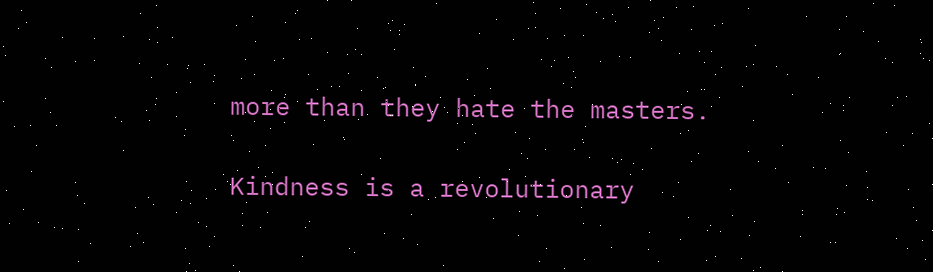more than they hate the masters.

Kindness is a revolutionary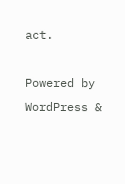act.

Powered by WordPress &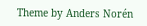Theme by Anders Norén